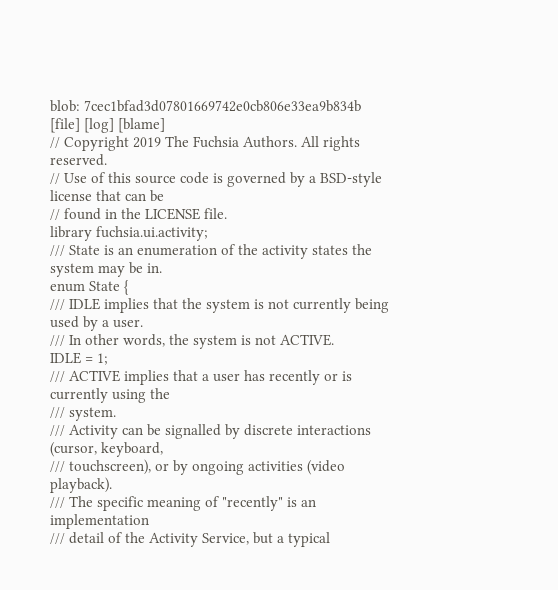blob: 7cec1bfad3d07801669742e0cb806e33ea9b834b [file] [log] [blame]
// Copyright 2019 The Fuchsia Authors. All rights reserved.
// Use of this source code is governed by a BSD-style license that can be
// found in the LICENSE file.
library fuchsia.ui.activity;
/// State is an enumeration of the activity states the system may be in.
enum State {
/// IDLE implies that the system is not currently being used by a user.
/// In other words, the system is not ACTIVE.
IDLE = 1;
/// ACTIVE implies that a user has recently or is currently using the
/// system.
/// Activity can be signalled by discrete interactions (cursor, keyboard,
/// touchscreen), or by ongoing activities (video playback).
/// The specific meaning of "recently" is an implementation
/// detail of the Activity Service, but a typical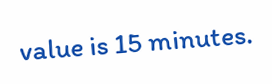value is 15 minutes.